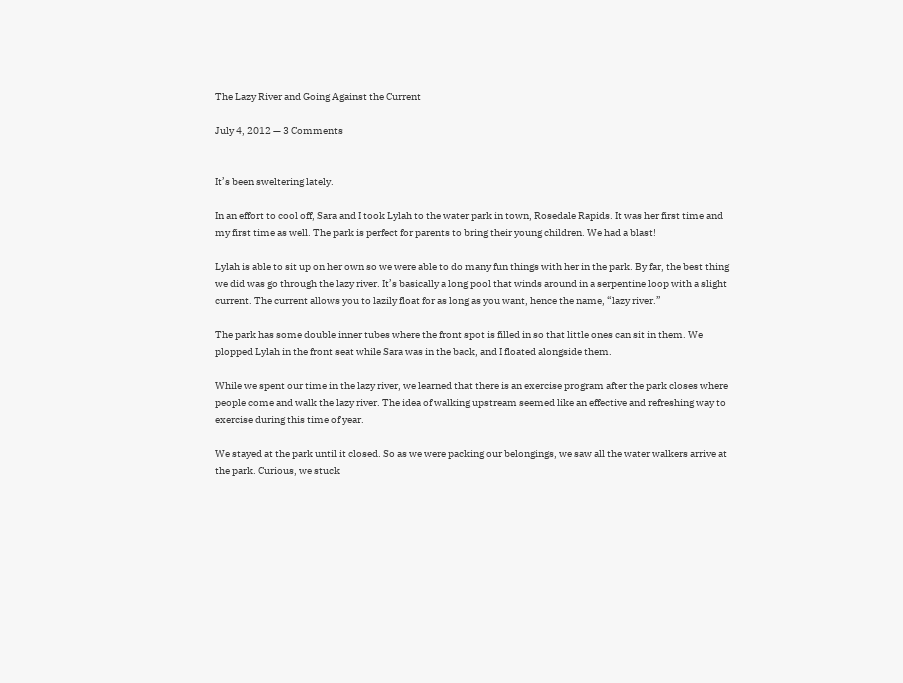The Lazy River and Going Against the Current

July 4, 2012 — 3 Comments


It’s been sweltering lately.

In an effort to cool off, Sara and I took Lylah to the water park in town, Rosedale Rapids. It was her first time and my first time as well. The park is perfect for parents to bring their young children. We had a blast!

Lylah is able to sit up on her own so we were able to do many fun things with her in the park. By far, the best thing we did was go through the lazy river. It’s basically a long pool that winds around in a serpentine loop with a slight current. The current allows you to lazily float for as long as you want, hence the name, “lazy river.”

The park has some double inner tubes where the front spot is filled in so that little ones can sit in them. We plopped Lylah in the front seat while Sara was in the back, and I floated alongside them.

While we spent our time in the lazy river, we learned that there is an exercise program after the park closes where people come and walk the lazy river. The idea of walking upstream seemed like an effective and refreshing way to exercise during this time of year.

We stayed at the park until it closed. So as we were packing our belongings, we saw all the water walkers arrive at the park. Curious, we stuck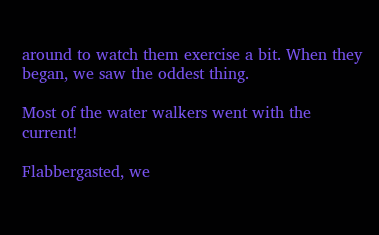around to watch them exercise a bit. When they began, we saw the oddest thing.

Most of the water walkers went with the current!

Flabbergasted, we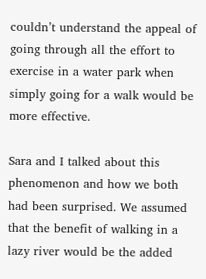couldn’t understand the appeal of going through all the effort to exercise in a water park when simply going for a walk would be more effective.

Sara and I talked about this phenomenon and how we both had been surprised. We assumed that the benefit of walking in a lazy river would be the added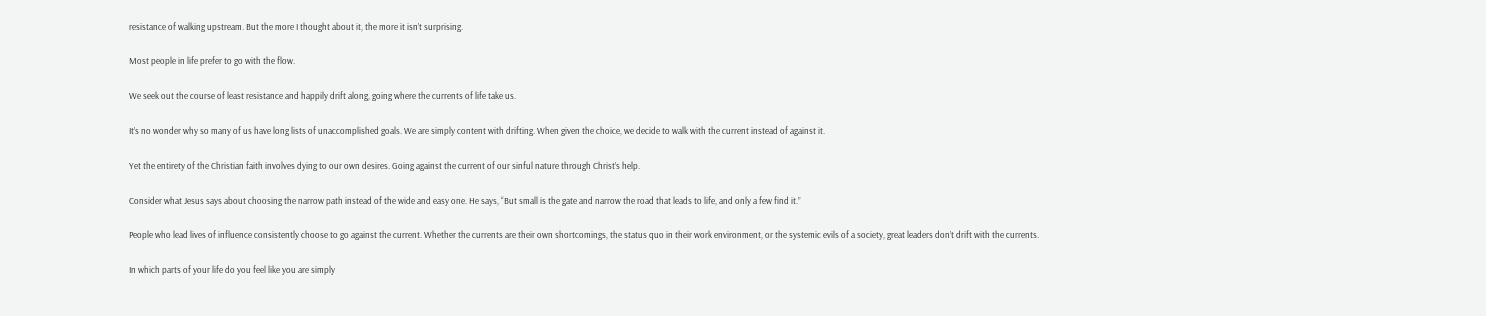resistance of walking upstream. But the more I thought about it, the more it isn’t surprising.

Most people in life prefer to go with the flow.

We seek out the course of least resistance and happily drift along, going where the currents of life take us.

It’s no wonder why so many of us have long lists of unaccomplished goals. We are simply content with drifting. When given the choice, we decide to walk with the current instead of against it.

Yet the entirety of the Christian faith involves dying to our own desires. Going against the current of our sinful nature through Christ’s help.

Consider what Jesus says about choosing the narrow path instead of the wide and easy one. He says, “But small is the gate and narrow the road that leads to life, and only a few find it.”

People who lead lives of influence consistently choose to go against the current. Whether the currents are their own shortcomings, the status quo in their work environment, or the systemic evils of a society, great leaders don’t drift with the currents.

In which parts of your life do you feel like you are simply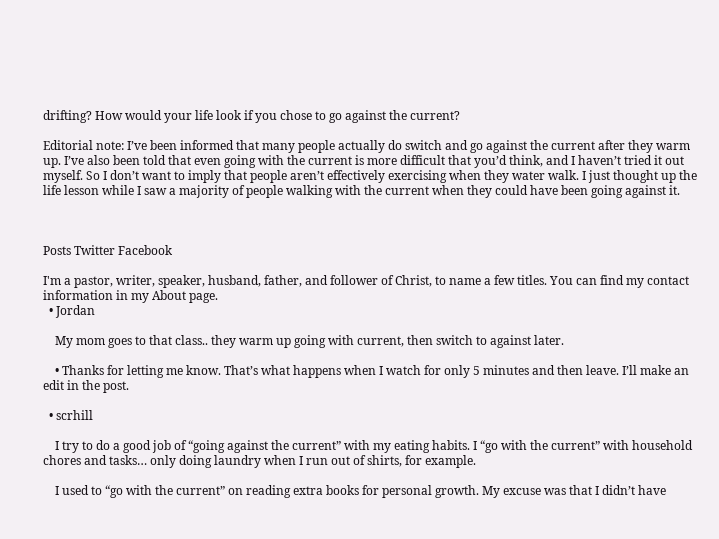drifting? How would your life look if you chose to go against the current?

Editorial note: I’ve been informed that many people actually do switch and go against the current after they warm up. I’ve also been told that even going with the current is more difficult that you’d think, and I haven’t tried it out myself. So I don’t want to imply that people aren’t effectively exercising when they water walk. I just thought up the life lesson while I saw a majority of people walking with the current when they could have been going against it.



Posts Twitter Facebook

I'm a pastor, writer, speaker, husband, father, and follower of Christ, to name a few titles. You can find my contact information in my About page.
  • Jordan

    My mom goes to that class.. they warm up going with current, then switch to against later.

    • Thanks for letting me know. That’s what happens when I watch for only 5 minutes and then leave. I’ll make an edit in the post.

  • scrhill

    I try to do a good job of “going against the current” with my eating habits. I “go with the current” with household chores and tasks… only doing laundry when I run out of shirts, for example.

    I used to “go with the current” on reading extra books for personal growth. My excuse was that I didn’t have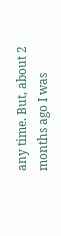any time. But, about 2 months ago I was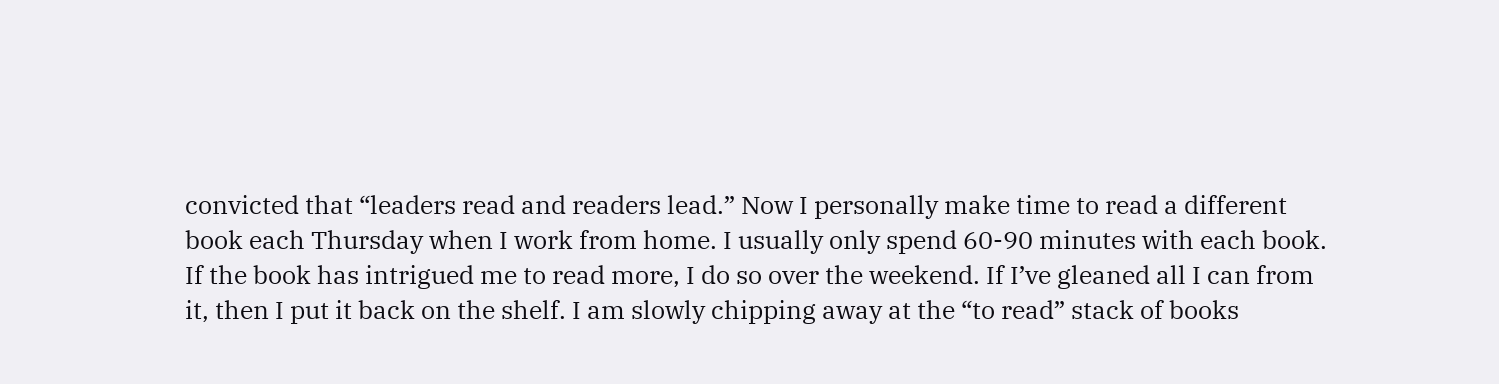convicted that “leaders read and readers lead.” Now I personally make time to read a different book each Thursday when I work from home. I usually only spend 60-90 minutes with each book. If the book has intrigued me to read more, I do so over the weekend. If I’ve gleaned all I can from it, then I put it back on the shelf. I am slowly chipping away at the “to read” stack of books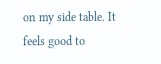on my side table. It feels good to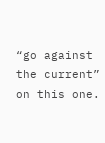“go against the current” on this one.